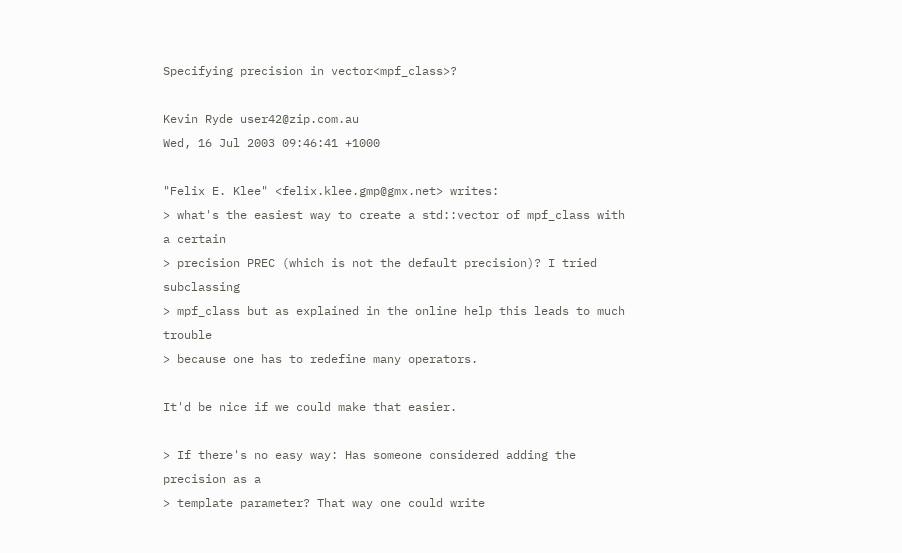Specifying precision in vector<mpf_class>?

Kevin Ryde user42@zip.com.au
Wed, 16 Jul 2003 09:46:41 +1000

"Felix E. Klee" <felix.klee.gmp@gmx.net> writes:
> what's the easiest way to create a std::vector of mpf_class with a certain
> precision PREC (which is not the default precision)? I tried subclassing
> mpf_class but as explained in the online help this leads to much trouble
> because one has to redefine many operators.

It'd be nice if we could make that easier.

> If there's no easy way: Has someone considered adding the precision as a
> template parameter? That way one could write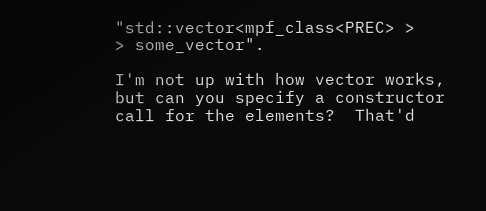"std::vector<mpf_class<PREC> >
> some_vector".

I'm not up with how vector works, but can you specify a constructor
call for the elements?  That'd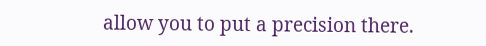allow you to put a precision there.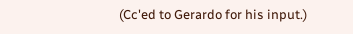(Cc'ed to Gerardo for his input.)